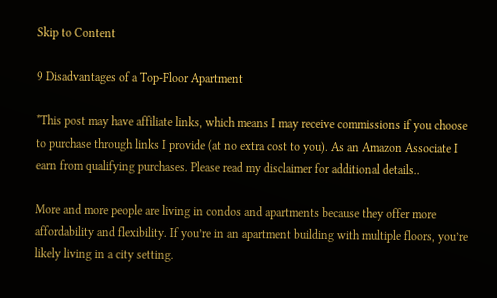Skip to Content

9 Disadvantages of a Top-Floor Apartment

*This post may have affiliate links, which means I may receive commissions if you choose to purchase through links I provide (at no extra cost to you). As an Amazon Associate I earn from qualifying purchases. Please read my disclaimer for additional details..

More and more people are living in condos and apartments because they offer more affordability and flexibility. If you’re in an apartment building with multiple floors, you’re likely living in a city setting.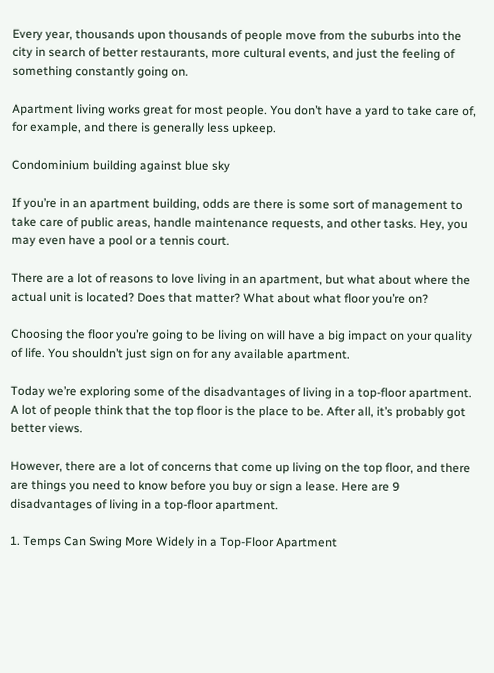Every year, thousands upon thousands of people move from the suburbs into the city in search of better restaurants, more cultural events, and just the feeling of something constantly going on.

Apartment living works great for most people. You don’t have a yard to take care of, for example, and there is generally less upkeep.

Condominium building against blue sky

If you’re in an apartment building, odds are there is some sort of management to take care of public areas, handle maintenance requests, and other tasks. Hey, you may even have a pool or a tennis court.

There are a lot of reasons to love living in an apartment, but what about where the actual unit is located? Does that matter? What about what floor you’re on?

Choosing the floor you’re going to be living on will have a big impact on your quality of life. You shouldn’t just sign on for any available apartment.

Today we’re exploring some of the disadvantages of living in a top-floor apartment. A lot of people think that the top floor is the place to be. After all, it’s probably got better views.

However, there are a lot of concerns that come up living on the top floor, and there are things you need to know before you buy or sign a lease. Here are 9 disadvantages of living in a top-floor apartment.

1. Temps Can Swing More Widely in a Top-Floor Apartment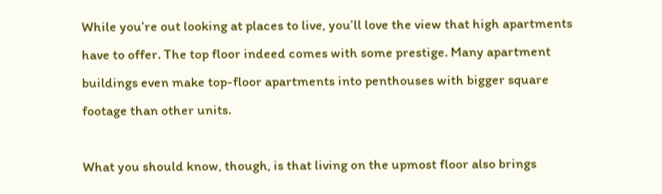While you’re out looking at places to live, you’ll love the view that high apartments have to offer. The top floor indeed comes with some prestige. Many apartment buildings even make top-floor apartments into penthouses with bigger square footage than other units.

What you should know, though, is that living on the upmost floor also brings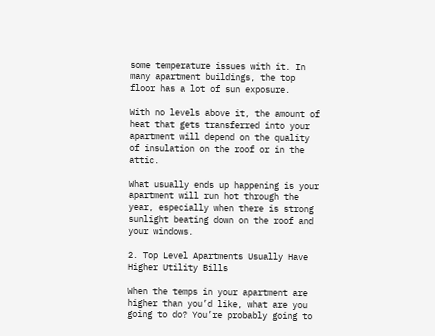some temperature issues with it. In many apartment buildings, the top floor has a lot of sun exposure.

With no levels above it, the amount of heat that gets transferred into your apartment will depend on the quality of insulation on the roof or in the attic.

What usually ends up happening is your apartment will run hot through the year, especially when there is strong sunlight beating down on the roof and your windows.

2. Top Level Apartments Usually Have Higher Utility Bills

When the temps in your apartment are higher than you’d like, what are you going to do? You’re probably going to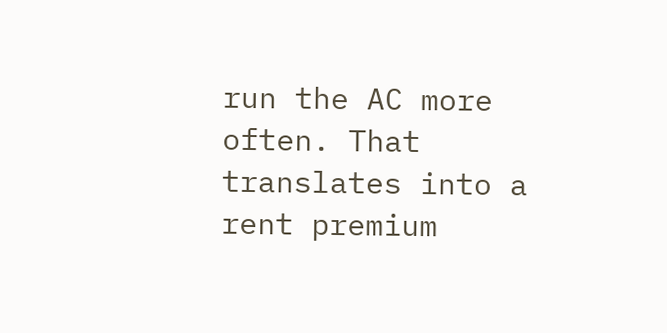run the AC more often. That translates into a rent premium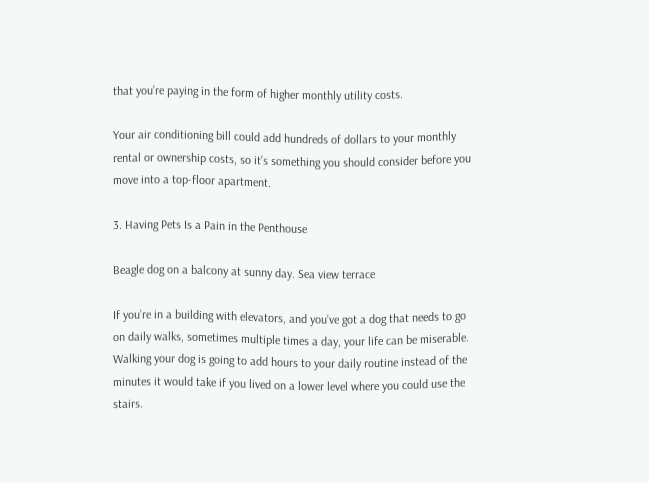that you’re paying in the form of higher monthly utility costs.

Your air conditioning bill could add hundreds of dollars to your monthly rental or ownership costs, so it’s something you should consider before you move into a top-floor apartment.

3. Having Pets Is a Pain in the Penthouse

Beagle dog on a balcony at sunny day. Sea view terrace

If you’re in a building with elevators, and you’ve got a dog that needs to go on daily walks, sometimes multiple times a day, your life can be miserable. Walking your dog is going to add hours to your daily routine instead of the minutes it would take if you lived on a lower level where you could use the stairs.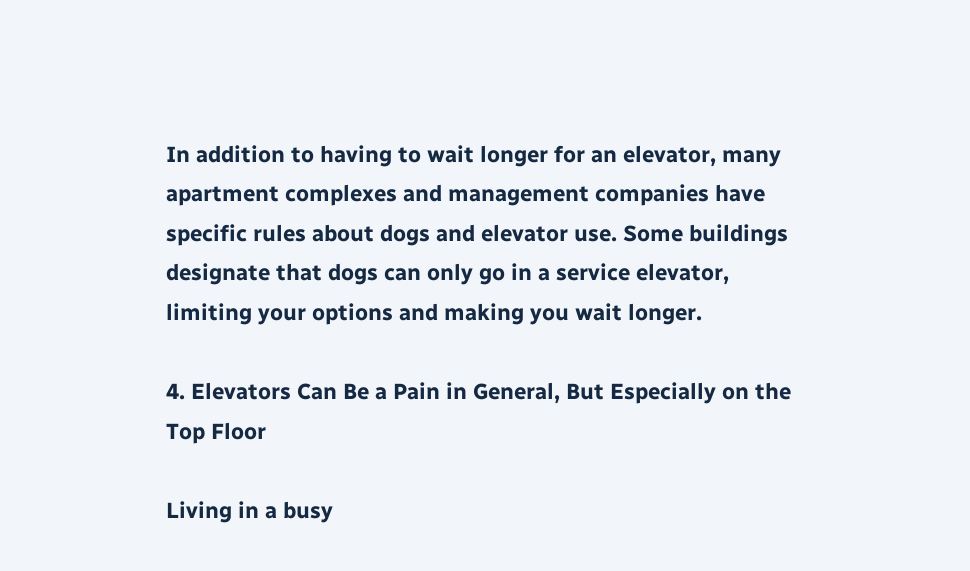In addition to having to wait longer for an elevator, many apartment complexes and management companies have specific rules about dogs and elevator use. Some buildings designate that dogs can only go in a service elevator, limiting your options and making you wait longer.

4. Elevators Can Be a Pain in General, But Especially on the Top Floor

Living in a busy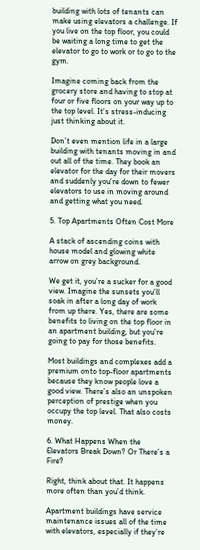building with lots of tenants can make using elevators a challenge. If you live on the top floor, you could be waiting a long time to get the elevator to go to work or to go to the gym.

Imagine coming back from the grocery store and having to stop at four or five floors on your way up to the top level. It’s stress-inducing just thinking about it.

Don’t even mention life in a large building with tenants moving in and out all of the time. They book an elevator for the day for their movers and suddenly you’re down to fewer elevators to use in moving around and getting what you need.

5. Top Apartments Often Cost More

A stack of ascending coins with house model and glowing white arrow on grey background.

We get it, you’re a sucker for a good view. Imagine the sunsets you’ll soak in after a long day of work from up there. Yes, there are some benefits to living on the top floor in an apartment building, but you’re going to pay for those benefits.

Most buildings and complexes add a premium onto top-floor apartments because they know people love a good view. There’s also an unspoken perception of prestige when you occupy the top level. That also costs money.

6. What Happens When the Elevators Break Down? Or There’s a Fire?

Right, think about that. It happens more often than you’d think.

Apartment buildings have service maintenance issues all of the time with elevators, especially if they’re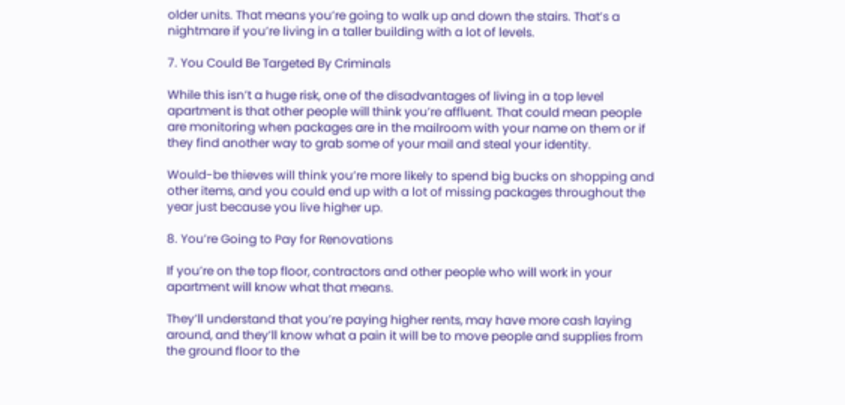older units. That means you’re going to walk up and down the stairs. That’s a nightmare if you’re living in a taller building with a lot of levels.

7. You Could Be Targeted By Criminals

While this isn’t a huge risk, one of the disadvantages of living in a top level apartment is that other people will think you’re affluent. That could mean people are monitoring when packages are in the mailroom with your name on them or if they find another way to grab some of your mail and steal your identity.

Would-be thieves will think you’re more likely to spend big bucks on shopping and other items, and you could end up with a lot of missing packages throughout the year just because you live higher up.

8. You’re Going to Pay for Renovations

If you’re on the top floor, contractors and other people who will work in your apartment will know what that means.

They’ll understand that you’re paying higher rents, may have more cash laying around, and they’ll know what a pain it will be to move people and supplies from the ground floor to the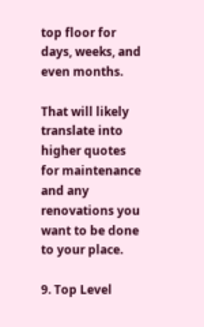top floor for days, weeks, and even months.

That will likely translate into higher quotes for maintenance and any renovations you want to be done to your place.

9. Top Level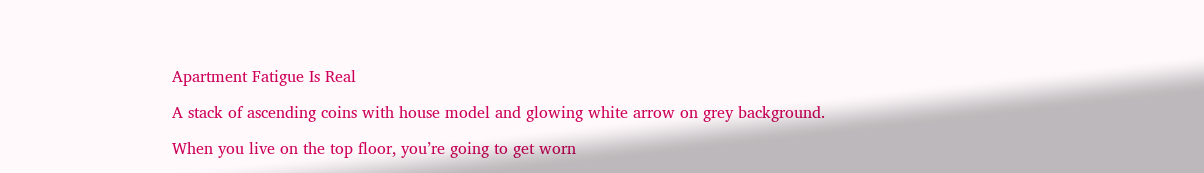Apartment Fatigue Is Real

A stack of ascending coins with house model and glowing white arrow on grey background.

When you live on the top floor, you’re going to get worn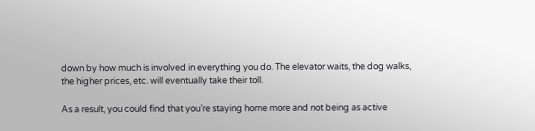down by how much is involved in everything you do. The elevator waits, the dog walks, the higher prices, etc. will eventually take their toll.

As a result, you could find that you’re staying home more and not being as active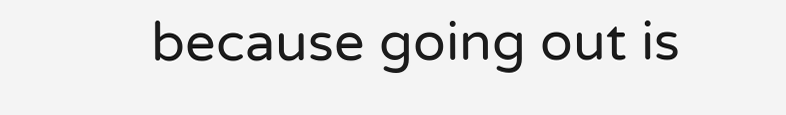because going out is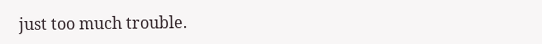just too much trouble.